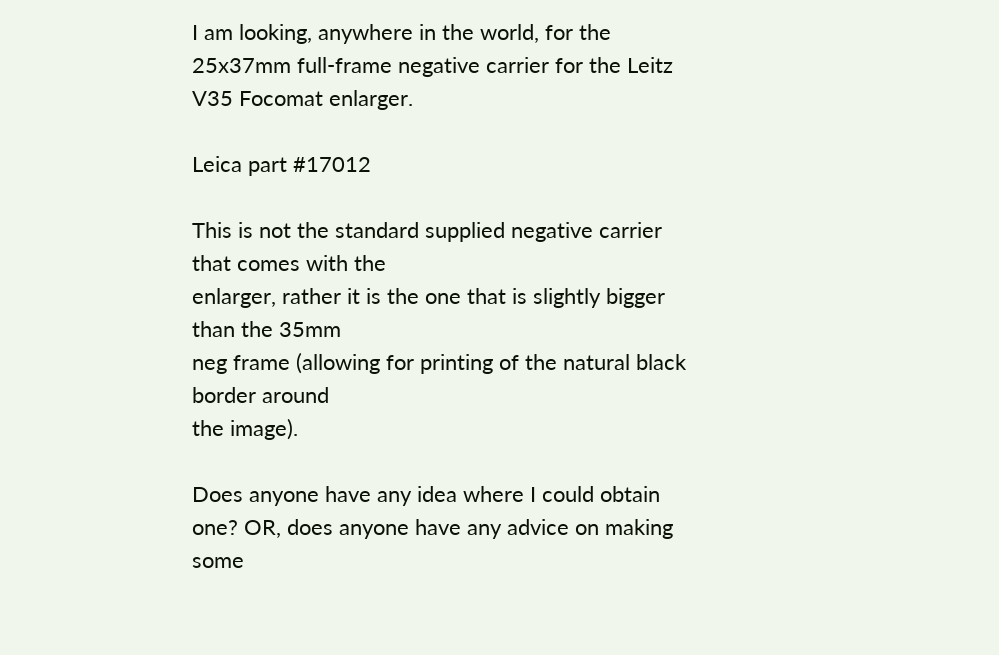I am looking, anywhere in the world, for the 25x37mm full-frame negative carrier for the Leitz V35 Focomat enlarger.

Leica part #17012

This is not the standard supplied negative carrier that comes with the
enlarger, rather it is the one that is slightly bigger than the 35mm
neg frame (allowing for printing of the natural black border around
the image).

Does anyone have any idea where I could obtain one? OR, does anyone have any advice on making some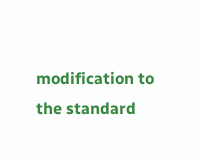modification to the standard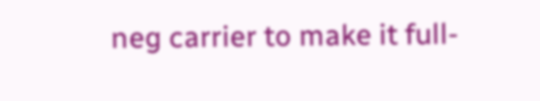neg carrier to make it full-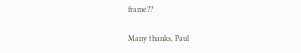frame??

Many thanks, Paul